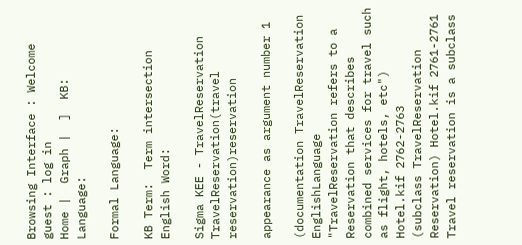Browsing Interface : Welcome guest : log in
Home |  Graph |  ]  KB:  Language:

Formal Language:

KB Term:  Term intersection
English Word:

Sigma KEE - TravelReservation
TravelReservation(travel reservation)reservation

appearance as argument number 1

(documentation TravelReservation EnglishLanguage "TravelReservation refers to a Reservation that describes combined services for travel such as flight, hotels, etc") Hotel.kif 2762-2763
(subclass TravelReservation Reservation) Hotel.kif 2761-2761 Travel reservation is a subclass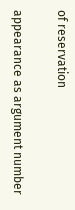of reservation

appearance as argument number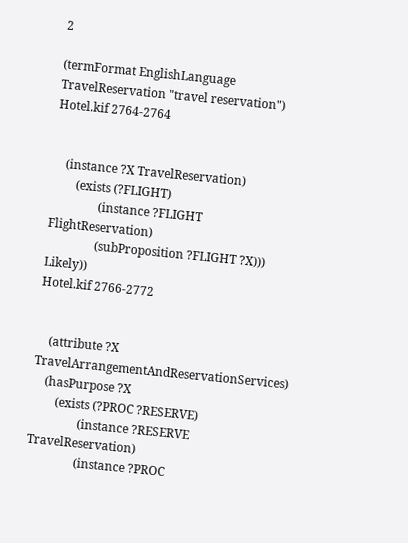2

(termFormat EnglishLanguage TravelReservation "travel reservation") Hotel.kif 2764-2764


    (instance ?X TravelReservation)
        (exists (?FLIGHT)
                (instance ?FLIGHT FlightReservation)
                (subProposition ?FLIGHT ?X))) Likely))
Hotel.kif 2766-2772


    (attribute ?X TravelArrangementAndReservationServices)
    (hasPurpose ?X
        (exists (?PROC ?RESERVE)
                (instance ?RESERVE TravelReservation)
                (instance ?PROC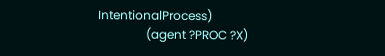IntentionalProcess)
                (agent ?PROC ?X)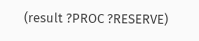(result ?PROC ?RESERVE)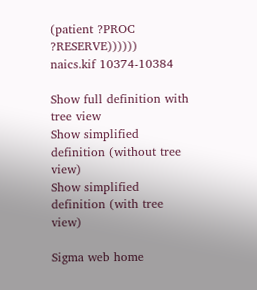(patient ?PROC ?RESERVE))))))
naics.kif 10374-10384

Show full definition with tree view
Show simplified definition (without tree view)
Show simplified definition (with tree view)

Sigma web home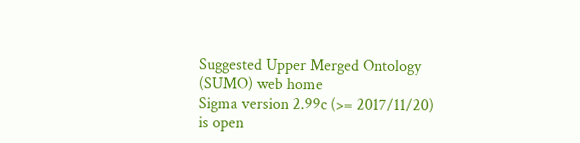Suggested Upper Merged Ontology (SUMO) web home
Sigma version 2.99c (>= 2017/11/20) is open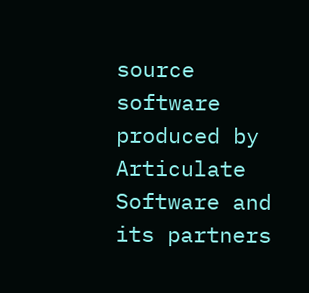source software produced by Articulate Software and its partners